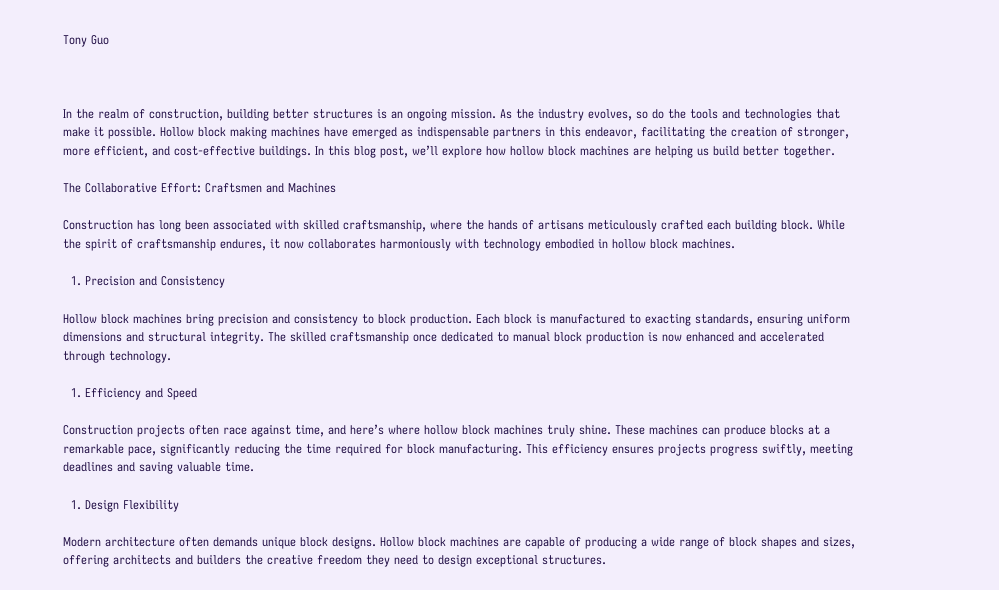Tony Guo



In the realm of construction, building better structures is an ongoing mission. As the industry evolves, so do the tools and technologies that make it possible. Hollow block making machines have emerged as indispensable partners in this endeavor, facilitating the creation of stronger, more efficient, and cost-effective buildings. In this blog post, we’ll explore how hollow block machines are helping us build better together.

The Collaborative Effort: Craftsmen and Machines

Construction has long been associated with skilled craftsmanship, where the hands of artisans meticulously crafted each building block. While the spirit of craftsmanship endures, it now collaborates harmoniously with technology embodied in hollow block machines.

  1. Precision and Consistency

Hollow block machines bring precision and consistency to block production. Each block is manufactured to exacting standards, ensuring uniform dimensions and structural integrity. The skilled craftsmanship once dedicated to manual block production is now enhanced and accelerated through technology.

  1. Efficiency and Speed

Construction projects often race against time, and here’s where hollow block machines truly shine. These machines can produce blocks at a remarkable pace, significantly reducing the time required for block manufacturing. This efficiency ensures projects progress swiftly, meeting deadlines and saving valuable time.

  1. Design Flexibility

Modern architecture often demands unique block designs. Hollow block machines are capable of producing a wide range of block shapes and sizes, offering architects and builders the creative freedom they need to design exceptional structures.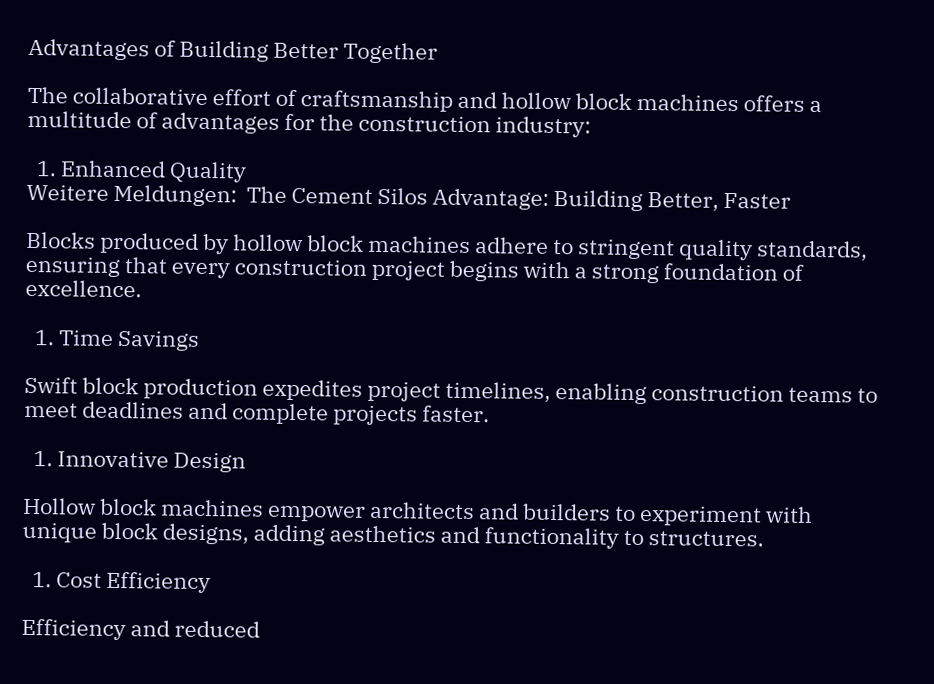Advantages of Building Better Together

The collaborative effort of craftsmanship and hollow block machines offers a multitude of advantages for the construction industry:

  1. Enhanced Quality
Weitere Meldungen:  The Cement Silos Advantage: Building Better, Faster

Blocks produced by hollow block machines adhere to stringent quality standards, ensuring that every construction project begins with a strong foundation of excellence.

  1. Time Savings

Swift block production expedites project timelines, enabling construction teams to meet deadlines and complete projects faster.

  1. Innovative Design

Hollow block machines empower architects and builders to experiment with unique block designs, adding aesthetics and functionality to structures.

  1. Cost Efficiency

Efficiency and reduced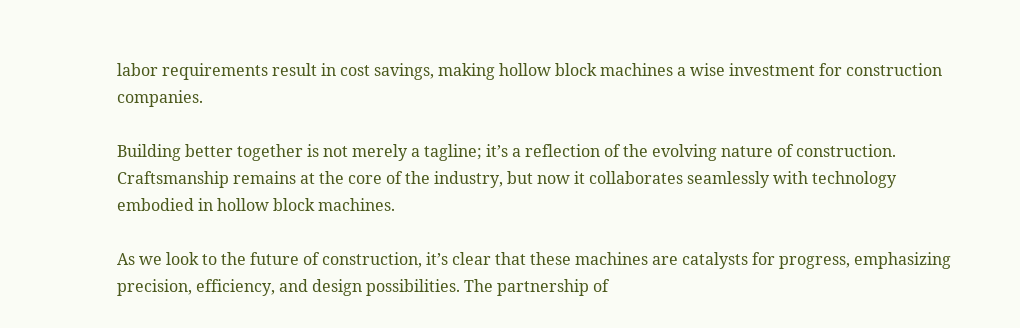labor requirements result in cost savings, making hollow block machines a wise investment for construction companies.

Building better together is not merely a tagline; it’s a reflection of the evolving nature of construction. Craftsmanship remains at the core of the industry, but now it collaborates seamlessly with technology embodied in hollow block machines.

As we look to the future of construction, it’s clear that these machines are catalysts for progress, emphasizing precision, efficiency, and design possibilities. The partnership of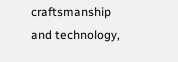craftsmanship and technology,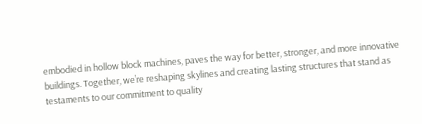embodied in hollow block machines, paves the way for better, stronger, and more innovative buildings. Together, we’re reshaping skylines and creating lasting structures that stand as testaments to our commitment to quality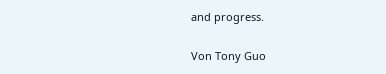and progress.

Von Tony Guo